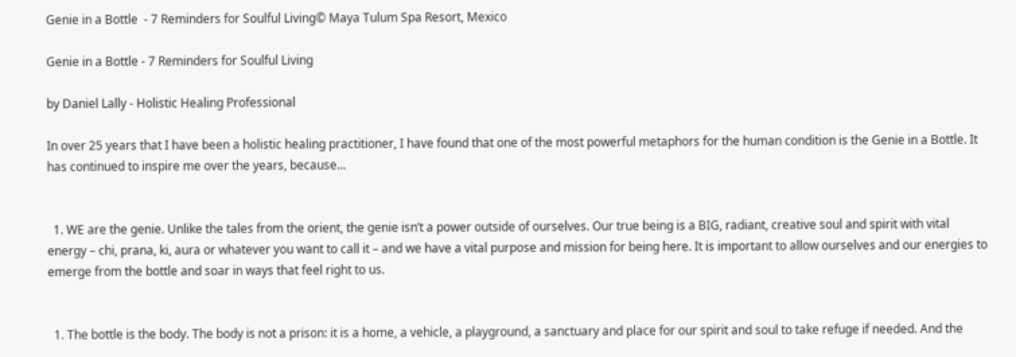Genie in a Bottle  - 7 Reminders for Soulful Living© Maya Tulum Spa Resort, Mexico

Genie in a Bottle - 7 Reminders for Soulful Living

by Daniel Lally - Holistic Healing Professional

In over 25 years that I have been a holistic healing practitioner, I have found that one of the most powerful metaphors for the human condition is the Genie in a Bottle. It has continued to inspire me over the years, because...


  1. WE are the genie. Unlike the tales from the orient, the genie isn’t a power outside of ourselves. Our true being is a BIG, radiant, creative soul and spirit with vital energy – chi, prana, ki, aura or whatever you want to call it – and we have a vital purpose and mission for being here. It is important to allow ourselves and our energies to emerge from the bottle and soar in ways that feel right to us.


  1. The bottle is the body. The body is not a prison: it is a home, a vehicle, a playground, a sanctuary and place for our spirit and soul to take refuge if needed. And the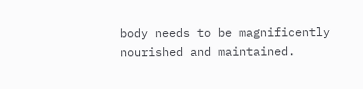body needs to be magnificently nourished and maintained.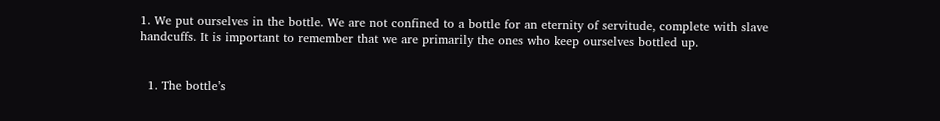1. We put ourselves in the bottle. We are not confined to a bottle for an eternity of servitude, complete with slave handcuffs. It is important to remember that we are primarily the ones who keep ourselves bottled up.


  1. The bottle’s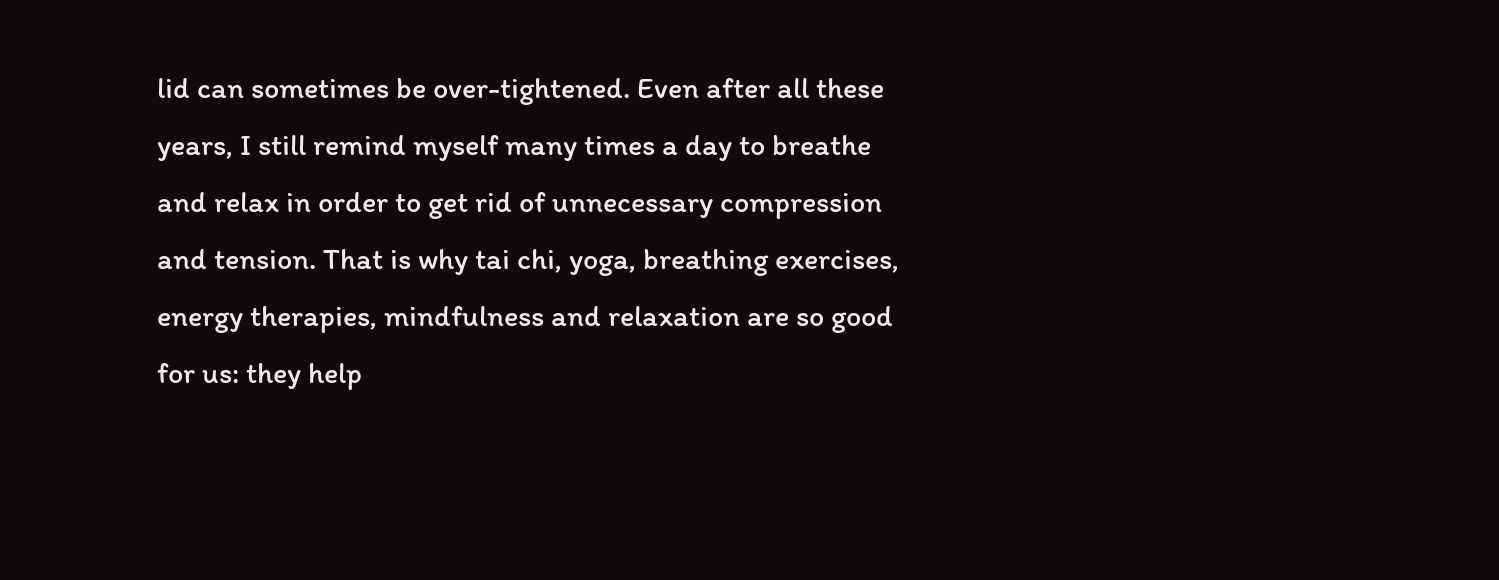lid can sometimes be over-tightened. Even after all these years, I still remind myself many times a day to breathe and relax in order to get rid of unnecessary compression and tension. That is why tai chi, yoga, breathing exercises, energy therapies, mindfulness and relaxation are so good for us: they help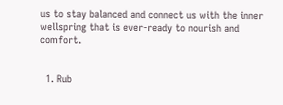us to stay balanced and connect us with the inner wellspring that is ever-ready to nourish and comfort.


  1. Rub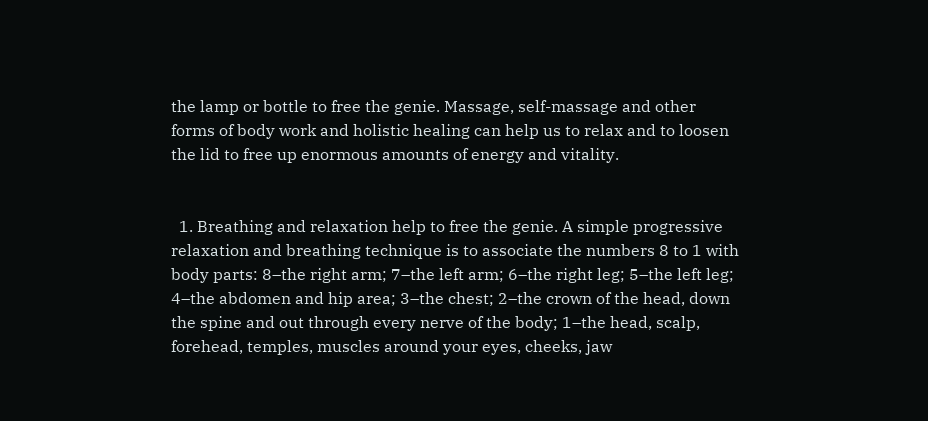the lamp or bottle to free the genie. Massage, self-massage and other forms of body work and holistic healing can help us to relax and to loosen the lid to free up enormous amounts of energy and vitality.


  1. Breathing and relaxation help to free the genie. A simple progressive relaxation and breathing technique is to associate the numbers 8 to 1 with body parts: 8–the right arm; 7–the left arm; 6–the right leg; 5–the left leg; 4–the abdomen and hip area; 3–the chest; 2–the crown of the head, down the spine and out through every nerve of the body; 1–the head, scalp, forehead, temples, muscles around your eyes, cheeks, jaw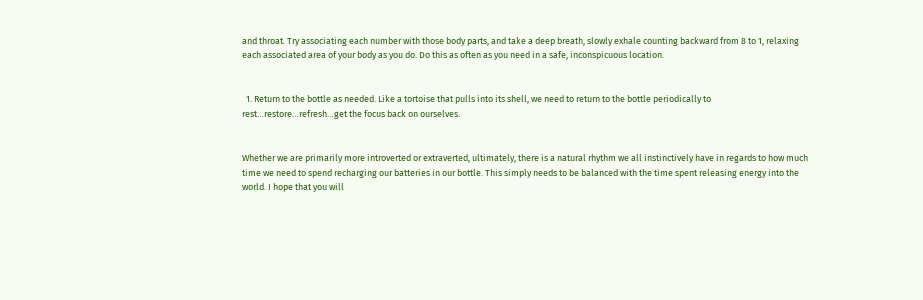and throat. Try associating each number with those body parts, and take a deep breath, slowly exhale counting backward from 8 to 1, relaxing each associated area of your body as you do. Do this as often as you need in a safe, inconspicuous location.


  1. Return to the bottle as needed. Like a tortoise that pulls into its shell, we need to return to the bottle periodically to rest…restore…refresh…get the focus back on ourselves.


Whether we are primarily more introverted or extraverted, ultimately, there is a natural rhythm we all instinctively have in regards to how much time we need to spend recharging our batteries in our bottle. This simply needs to be balanced with the time spent releasing energy into the world. I hope that you will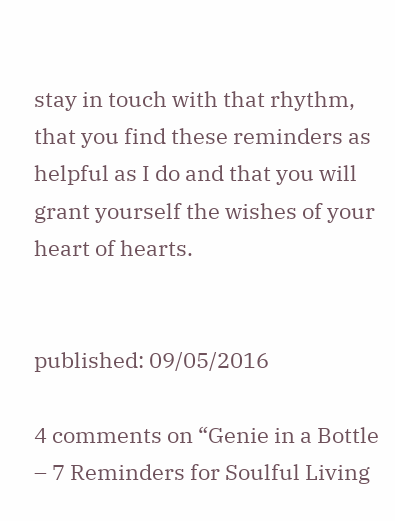stay in touch with that rhythm, that you find these reminders as helpful as I do and that you will grant yourself the wishes of your heart of hearts.


published: 09/05/2016

4 comments on “Genie in a Bottle – 7 Reminders for Soulful Living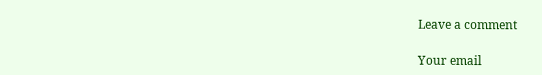Leave a comment

Your email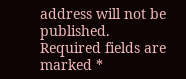address will not be published. Required fields are marked *